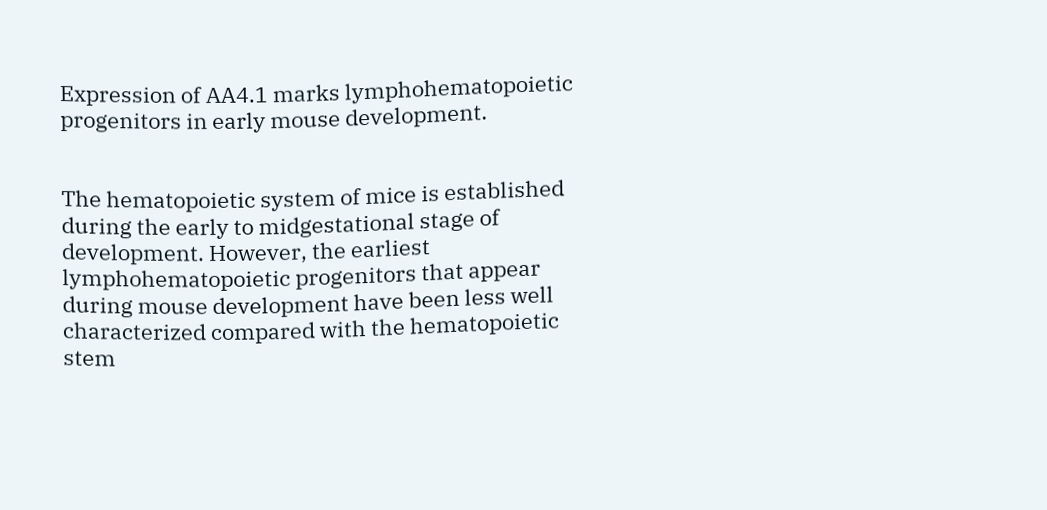Expression of AA4.1 marks lymphohematopoietic progenitors in early mouse development.


The hematopoietic system of mice is established during the early to midgestational stage of development. However, the earliest lymphohematopoietic progenitors that appear during mouse development have been less well characterized compared with the hematopoietic stem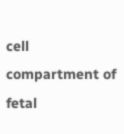cell compartment of fetal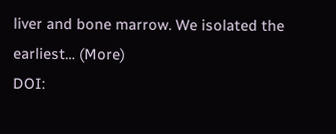liver and bone marrow. We isolated the earliest… (More)
DOI: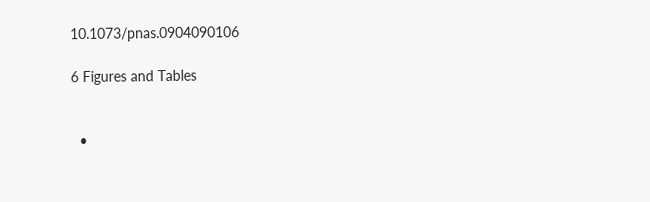10.1073/pnas.0904090106

6 Figures and Tables


  •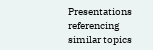Presentations referencing similar topics